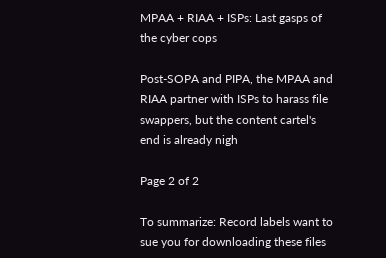MPAA + RIAA + ISPs: Last gasps of the cyber cops

Post-SOPA and PIPA, the MPAA and RIAA partner with ISPs to harass file swappers, but the content cartel's end is already nigh

Page 2 of 2

To summarize: Record labels want to sue you for downloading these files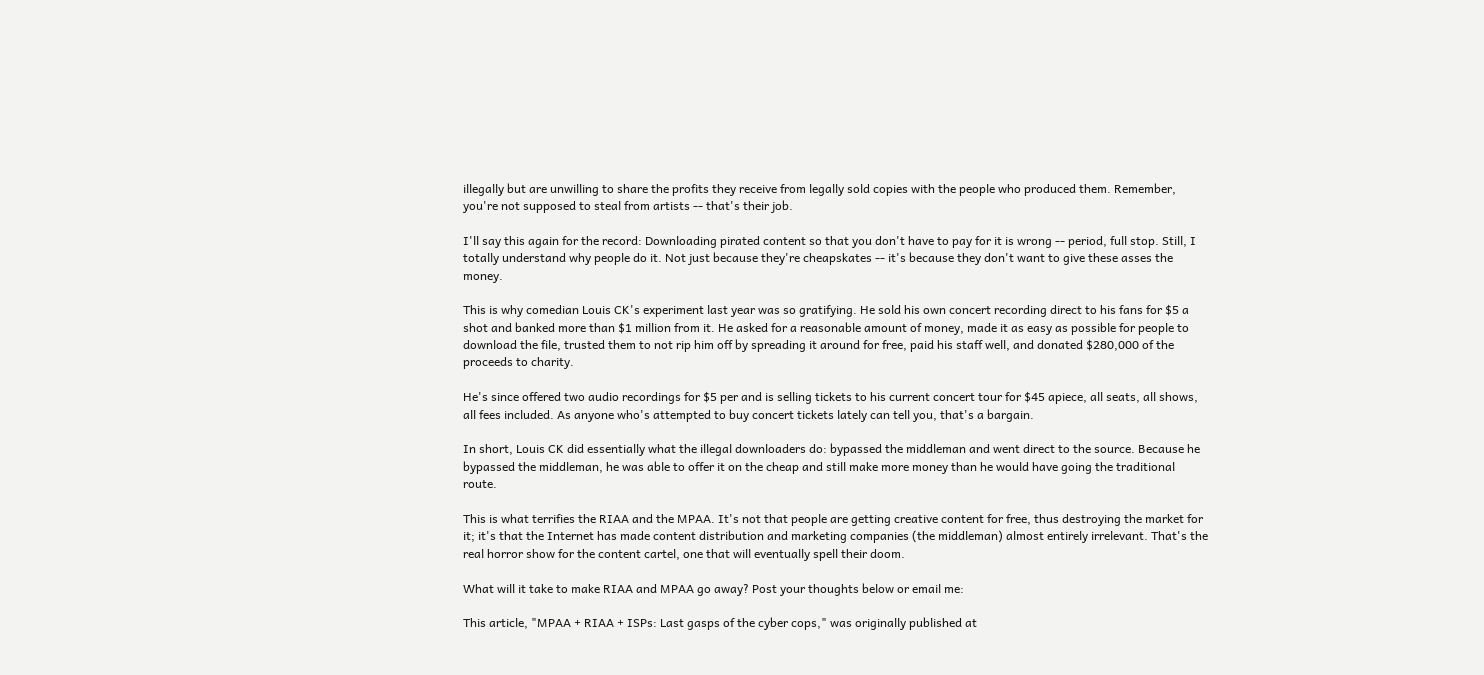illegally but are unwilling to share the profits they receive from legally sold copies with the people who produced them. Remember, you're not supposed to steal from artists -- that's their job.

I'll say this again for the record: Downloading pirated content so that you don't have to pay for it is wrong -- period, full stop. Still, I totally understand why people do it. Not just because they're cheapskates -- it's because they don't want to give these asses the money.

This is why comedian Louis CK's experiment last year was so gratifying. He sold his own concert recording direct to his fans for $5 a shot and banked more than $1 million from it. He asked for a reasonable amount of money, made it as easy as possible for people to download the file, trusted them to not rip him off by spreading it around for free, paid his staff well, and donated $280,000 of the proceeds to charity.

He's since offered two audio recordings for $5 per and is selling tickets to his current concert tour for $45 apiece, all seats, all shows, all fees included. As anyone who's attempted to buy concert tickets lately can tell you, that's a bargain.

In short, Louis CK did essentially what the illegal downloaders do: bypassed the middleman and went direct to the source. Because he bypassed the middleman, he was able to offer it on the cheap and still make more money than he would have going the traditional route.

This is what terrifies the RIAA and the MPAA. It's not that people are getting creative content for free, thus destroying the market for it; it's that the Internet has made content distribution and marketing companies (the middleman) almost entirely irrelevant. That's the real horror show for the content cartel, one that will eventually spell their doom.

What will it take to make RIAA and MPAA go away? Post your thoughts below or email me:

This article, "MPAA + RIAA + ISPs: Last gasps of the cyber cops," was originally published at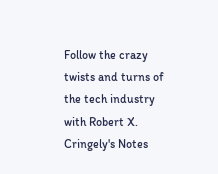Follow the crazy twists and turns of the tech industry with Robert X. Cringely's Notes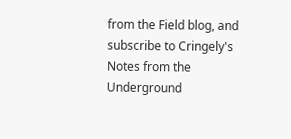from the Field blog, and subscribe to Cringely's Notes from the Underground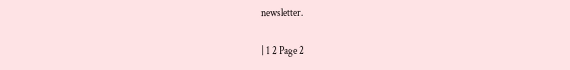newsletter.

| 1 2 Page 2